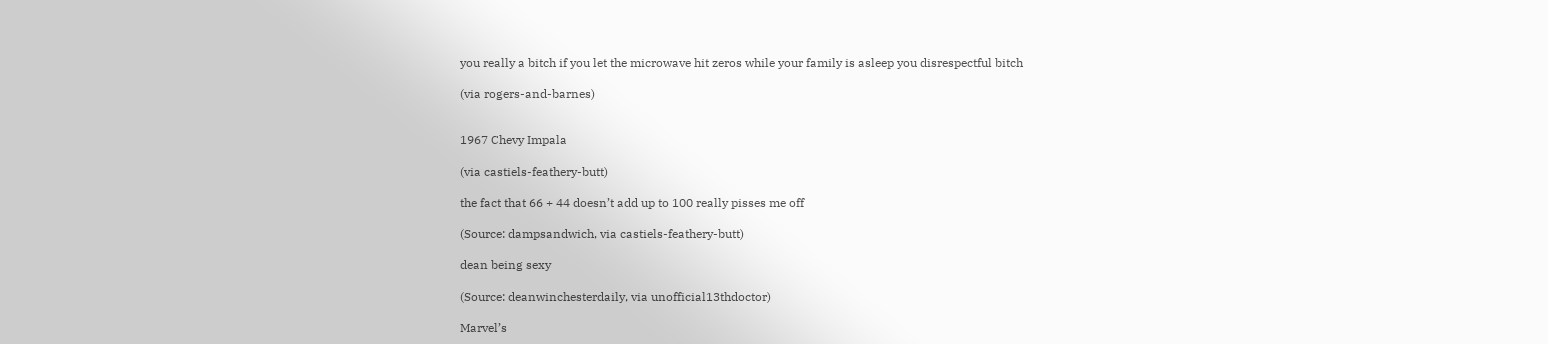you really a bitch if you let the microwave hit zeros while your family is asleep you disrespectful bitch

(via rogers-and-barnes)


1967 Chevy Impala

(via castiels-feathery-butt)

the fact that 66 + 44 doesn’t add up to 100 really pisses me off

(Source: dampsandwich, via castiels-feathery-butt)

dean being sexy

(Source: deanwinchesterdaily, via unofficial13thdoctor)

Marvel’s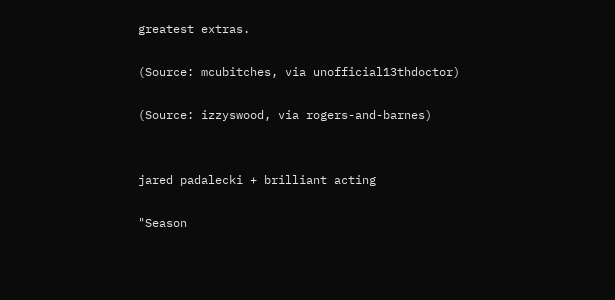greatest extras.

(Source: mcubitches, via unofficial13thdoctor)

(Source: izzyswood, via rogers-and-barnes)


jared padalecki + brilliant acting

"Season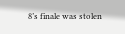8’s finale was stolen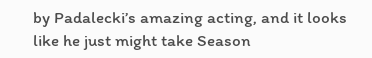by Padalecki’s amazing acting, and it looks like he just might take Season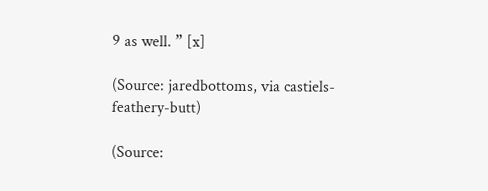9 as well. ” [x]

(Source: jaredbottoms, via castiels-feathery-butt)

(Source: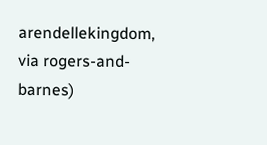arendellekingdom, via rogers-and-barnes)